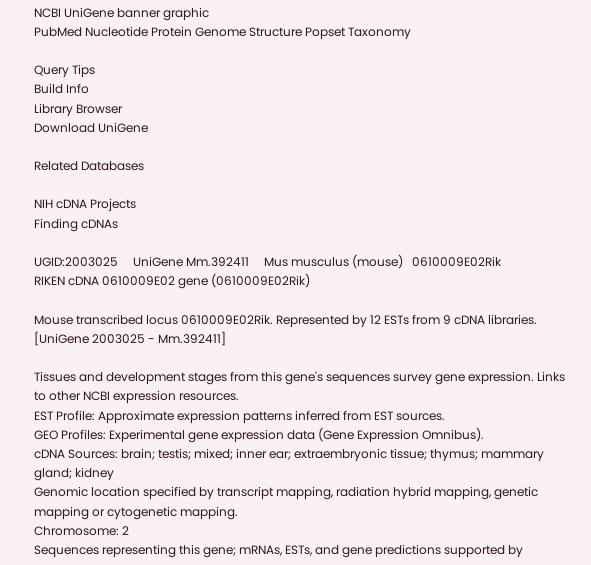NCBI UniGene banner graphic
PubMed Nucleotide Protein Genome Structure Popset Taxonomy

Query Tips
Build Info
Library Browser
Download UniGene

Related Databases

NIH cDNA Projects
Finding cDNAs

UGID:2003025     UniGene Mm.392411     Mus musculus (mouse)   0610009E02Rik
RIKEN cDNA 0610009E02 gene (0610009E02Rik)

Mouse transcribed locus 0610009E02Rik. Represented by 12 ESTs from 9 cDNA libraries. [UniGene 2003025 - Mm.392411]

Tissues and development stages from this gene's sequences survey gene expression. Links to other NCBI expression resources.
EST Profile: Approximate expression patterns inferred from EST sources.
GEO Profiles: Experimental gene expression data (Gene Expression Omnibus).
cDNA Sources: brain; testis; mixed; inner ear; extraembryonic tissue; thymus; mammary gland; kidney
Genomic location specified by transcript mapping, radiation hybrid mapping, genetic mapping or cytogenetic mapping.
Chromosome: 2
Sequences representing this gene; mRNAs, ESTs, and gene predictions supported by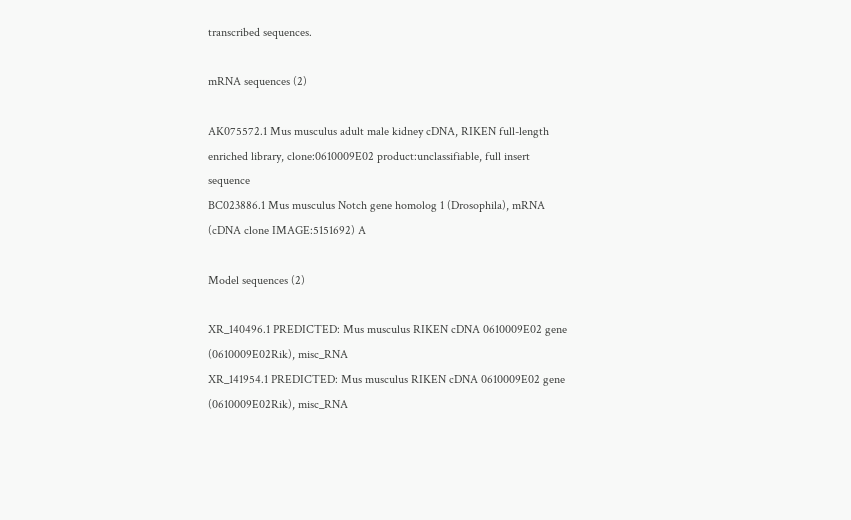transcribed sequences.

mRNA sequences (2)

AK075572.1 Mus musculus adult male kidney cDNA, RIKEN full-length enriched library, clone:0610009E02 product:unclassifiable, full insert sequence
BC023886.1 Mus musculus Notch gene homolog 1 (Drosophila), mRNA (cDNA clone IMAGE:5151692) A

Model sequences (2)

XR_140496.1 PREDICTED: Mus musculus RIKEN cDNA 0610009E02 gene (0610009E02Rik), misc_RNA
XR_141954.1 PREDICTED: Mus musculus RIKEN cDNA 0610009E02 gene (0610009E02Rik), misc_RNA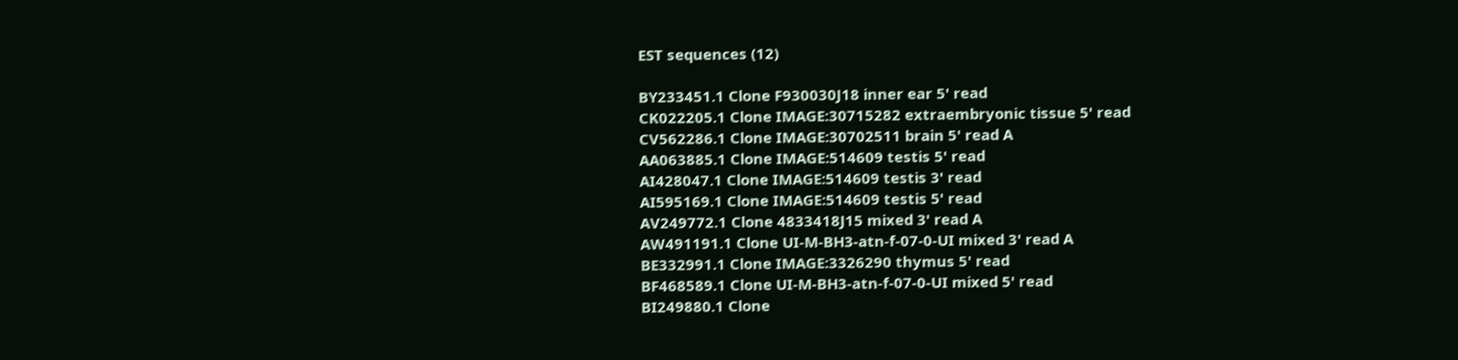EST sequences (12)

BY233451.1 Clone F930030J18 inner ear 5' read
CK022205.1 Clone IMAGE:30715282 extraembryonic tissue 5' read
CV562286.1 Clone IMAGE:30702511 brain 5' read A
AA063885.1 Clone IMAGE:514609 testis 5' read
AI428047.1 Clone IMAGE:514609 testis 3' read
AI595169.1 Clone IMAGE:514609 testis 5' read
AV249772.1 Clone 4833418J15 mixed 3' read A
AW491191.1 Clone UI-M-BH3-atn-f-07-0-UI mixed 3' read A
BE332991.1 Clone IMAGE:3326290 thymus 5' read
BF468589.1 Clone UI-M-BH3-atn-f-07-0-UI mixed 5' read
BI249880.1 Clone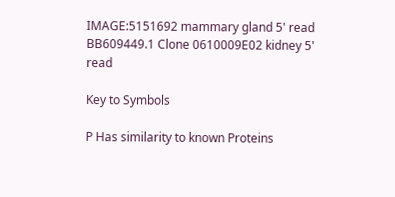IMAGE:5151692 mammary gland 5' read
BB609449.1 Clone 0610009E02 kidney 5' read

Key to Symbols

P Has similarity to known Proteins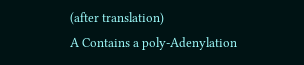(after translation)
A Contains a poly-Adenylation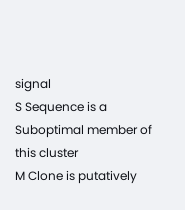signal
S Sequence is a Suboptimal member of this cluster
M Clone is putatively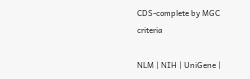CDS-complete by MGC criteria

NLM | NIH | UniGene |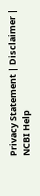Privacy Statement | Disclaimer | NCBI Help